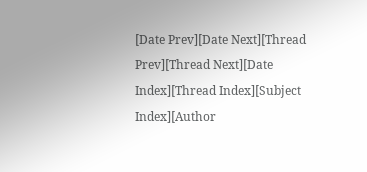[Date Prev][Date Next][Thread Prev][Thread Next][Date Index][Thread Index][Subject Index][Author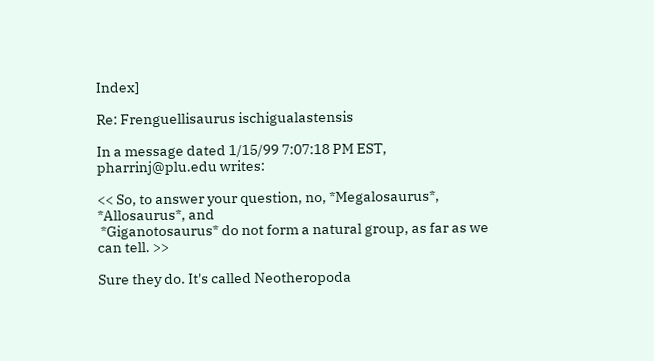Index]

Re: Frenguellisaurus ischigualastensis

In a message dated 1/15/99 7:07:18 PM EST, pharrinj@plu.edu writes:

<< So, to answer your question, no, *Megalosaurus*, *Allosaurus*, and
 *Giganotosaurus* do not form a natural group, as far as we can tell. >>

Sure they do. It's called Neotheropoda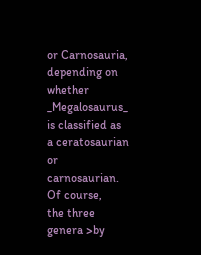or Carnosauria, depending on whether
_Megalosaurus_ is classified as a ceratosaurian or carnosaurian. Of course,
the three genera >by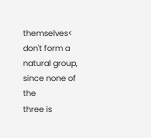themselves< don't form a natural group, since none of the
three is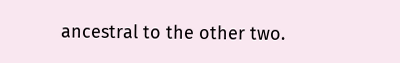ancestral to the other two.